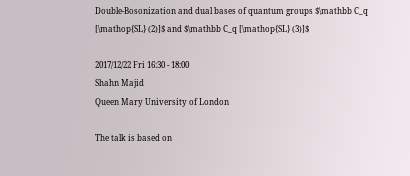Double-Bosonization and dual bases of quantum groups $\mathbb C_q [\mathop{SL} (2)]$ and $\mathbb C_q [\mathop{SL} (3)]$

2017/12/22 Fri 16:30 - 18:00
Shahn Majid
Queen Mary University of London

The talk is based on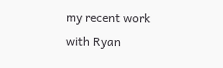my recent work with Ryan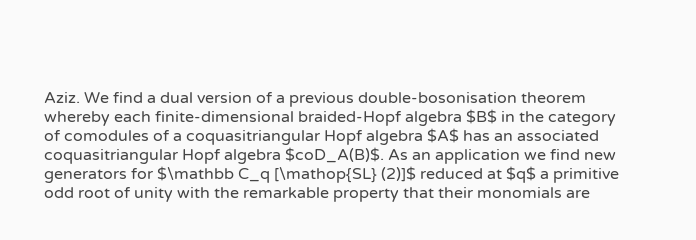Aziz. We find a dual version of a previous double-bosonisation theorem whereby each finite-dimensional braided-Hopf algebra $B$ in the category of comodules of a coquasitriangular Hopf algebra $A$ has an associated coquasitriangular Hopf algebra $coD_A(B)$. As an application we find new generators for $\mathbb C_q [\mathop{SL} (2)]$ reduced at $q$ a primitive odd root of unity with the remarkable property that their monomials are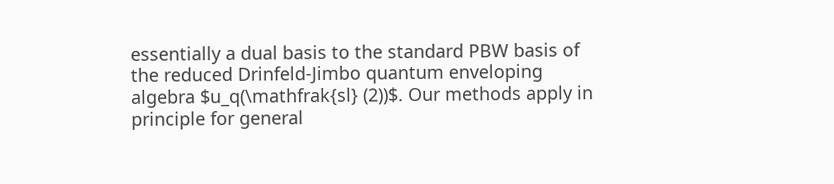essentially a dual basis to the standard PBW basis of the reduced Drinfeld-Jimbo quantum enveloping algebra $u_q(\mathfrak{sl} (2))$. Our methods apply in principle for general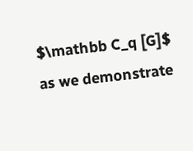$\mathbb C_q [G]$ as we demonstrate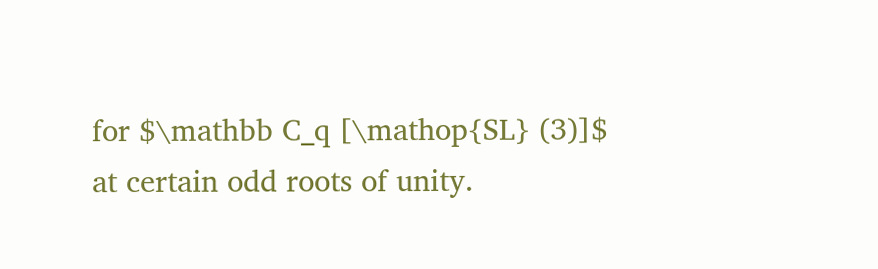for $\mathbb C_q [\mathop{SL} (3)]$ at certain odd roots of unity.